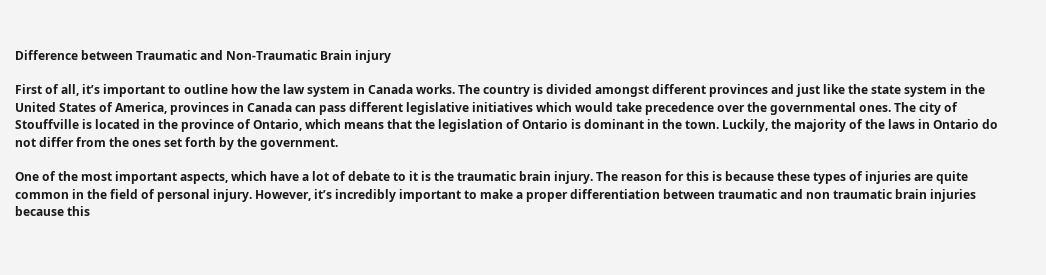Difference between Traumatic and Non-Traumatic Brain injury

First of all, it’s important to outline how the law system in Canada works. The country is divided amongst different provinces and just like the state system in the United States of America, provinces in Canada can pass different legislative initiatives which would take precedence over the governmental ones. The city of Stouffville is located in the province of Ontario, which means that the legislation of Ontario is dominant in the town. Luckily, the majority of the laws in Ontario do not differ from the ones set forth by the government.

One of the most important aspects, which have a lot of debate to it is the traumatic brain injury. The reason for this is because these types of injuries are quite common in the field of personal injury. However, it’s incredibly important to make a proper differentiation between traumatic and non traumatic brain injuries because this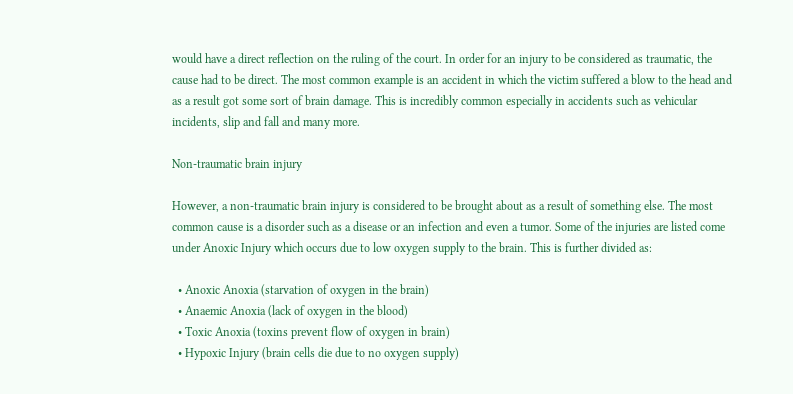would have a direct reflection on the ruling of the court. In order for an injury to be considered as traumatic, the cause had to be direct. The most common example is an accident in which the victim suffered a blow to the head and as a result got some sort of brain damage. This is incredibly common especially in accidents such as vehicular incidents, slip and fall and many more.

Non-traumatic brain injury

However, a non-traumatic brain injury is considered to be brought about as a result of something else. The most common cause is a disorder such as a disease or an infection and even a tumor. Some of the injuries are listed come under Anoxic Injury which occurs due to low oxygen supply to the brain. This is further divided as:

  • Anoxic Anoxia (starvation of oxygen in the brain)
  • Anaemic Anoxia (lack of oxygen in the blood)
  • Toxic Anoxia (toxins prevent flow of oxygen in brain)
  • Hypoxic Injury (brain cells die due to no oxygen supply)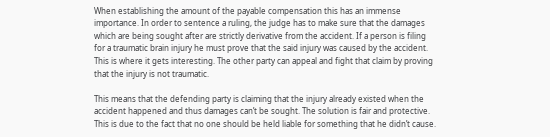When establishing the amount of the payable compensation this has an immense importance. In order to sentence a ruling, the judge has to make sure that the damages which are being sought after are strictly derivative from the accident. If a person is filing for a traumatic brain injury he must prove that the said injury was caused by the accident. This is where it gets interesting. The other party can appeal and fight that claim by proving that the injury is not traumatic.

This means that the defending party is claiming that the injury already existed when the accident happened and thus damages can’t be sought. The solution is fair and protective. This is due to the fact that no one should be held liable for something that he didn’t cause.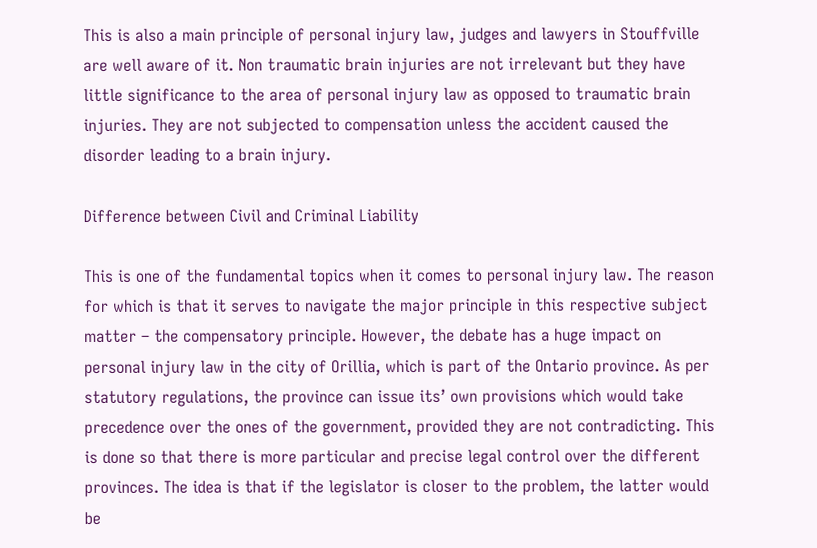This is also a main principle of personal injury law, judges and lawyers in Stouffville are well aware of it. Non traumatic brain injuries are not irrelevant but they have little significance to the area of personal injury law as opposed to traumatic brain injuries. They are not subjected to compensation unless the accident caused the disorder leading to a brain injury.

Difference between Civil and Criminal Liability

This is one of the fundamental topics when it comes to personal injury law. The reason for which is that it serves to navigate the major principle in this respective subject matter – the compensatory principle. However, the debate has a huge impact on personal injury law in the city of Orillia, which is part of the Ontario province. As per statutory regulations, the province can issue its’ own provisions which would take precedence over the ones of the government, provided they are not contradicting. This is done so that there is more particular and precise legal control over the different provinces. The idea is that if the legislator is closer to the problem, the latter would be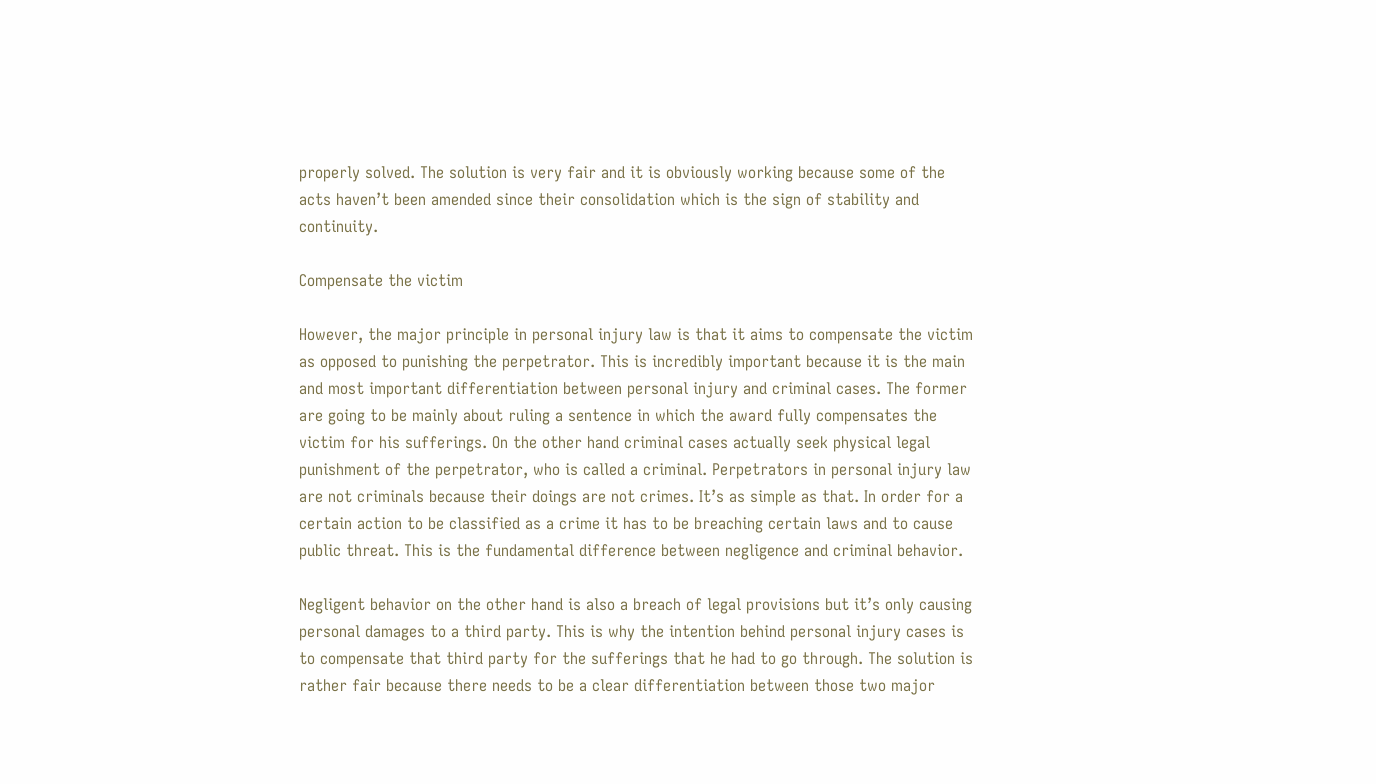properly solved. The solution is very fair and it is obviously working because some of the acts haven’t been amended since their consolidation which is the sign of stability and continuity.

Compensate the victim

However, the major principle in personal injury law is that it aims to compensate the victim as opposed to punishing the perpetrator. This is incredibly important because it is the main and most important differentiation between personal injury and criminal cases. The former are going to be mainly about ruling a sentence in which the award fully compensates the victim for his sufferings. On the other hand criminal cases actually seek physical legal punishment of the perpetrator, who is called a criminal. Perpetrators in personal injury law are not criminals because their doings are not crimes. It’s as simple as that. In order for a certain action to be classified as a crime it has to be breaching certain laws and to cause public threat. This is the fundamental difference between negligence and criminal behavior.

Negligent behavior on the other hand is also a breach of legal provisions but it’s only causing personal damages to a third party. This is why the intention behind personal injury cases is to compensate that third party for the sufferings that he had to go through. The solution is rather fair because there needs to be a clear differentiation between those two major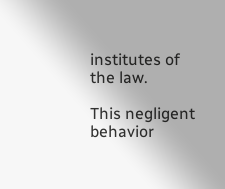institutes of the law.

This negligent behavior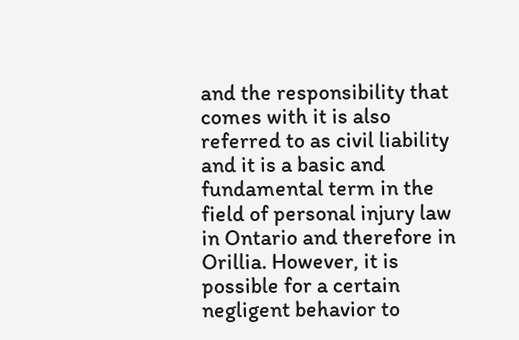and the responsibility that comes with it is also referred to as civil liability and it is a basic and fundamental term in the field of personal injury law in Ontario and therefore in Orillia. However, it is possible for a certain negligent behavior to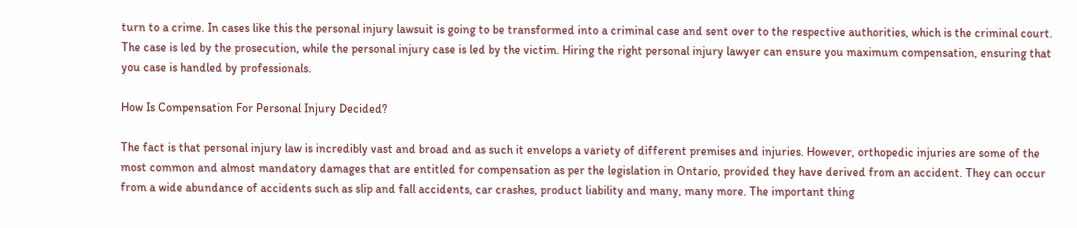turn to a crime. In cases like this the personal injury lawsuit is going to be transformed into a criminal case and sent over to the respective authorities, which is the criminal court. The case is led by the prosecution, while the personal injury case is led by the victim. Hiring the right personal injury lawyer can ensure you maximum compensation, ensuring that you case is handled by professionals.

How Is Compensation For Personal Injury Decided?

The fact is that personal injury law is incredibly vast and broad and as such it envelops a variety of different premises and injuries. However, orthopedic injuries are some of the most common and almost mandatory damages that are entitled for compensation as per the legislation in Ontario, provided they have derived from an accident. They can occur from a wide abundance of accidents such as slip and fall accidents, car crashes, product liability and many, many more. The important thing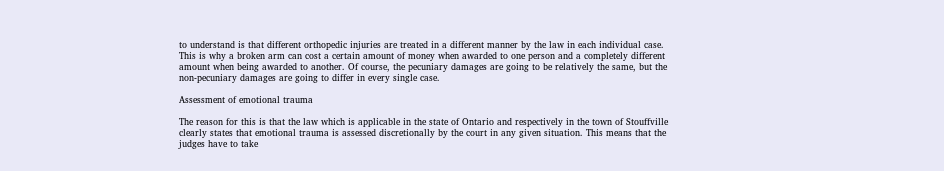to understand is that different orthopedic injuries are treated in a different manner by the law in each individual case. This is why a broken arm can cost a certain amount of money when awarded to one person and a completely different amount when being awarded to another. Of course, the pecuniary damages are going to be relatively the same, but the non-pecuniary damages are going to differ in every single case.

Assessment of emotional trauma

The reason for this is that the law which is applicable in the state of Ontario and respectively in the town of Stouffville clearly states that emotional trauma is assessed discretionally by the court in any given situation. This means that the judges have to take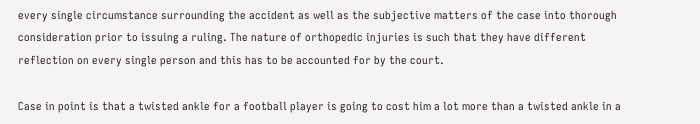every single circumstance surrounding the accident as well as the subjective matters of the case into thorough consideration prior to issuing a ruling. The nature of orthopedic injuries is such that they have different reflection on every single person and this has to be accounted for by the court.

Case in point is that a twisted ankle for a football player is going to cost him a lot more than a twisted ankle in a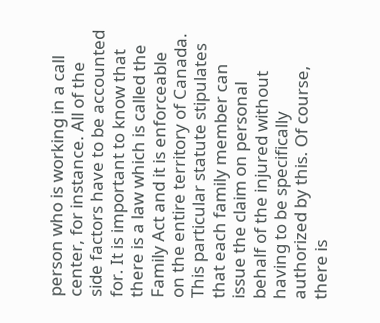person who is working in a call center, for instance. All of the side factors have to be accounted for. It is important to know that there is a law which is called the Family Act and it is enforceable on the entire territory of Canada. This particular statute stipulates that each family member can issue the claim on personal behalf of the injured without having to be specifically authorized by this. Of course, there is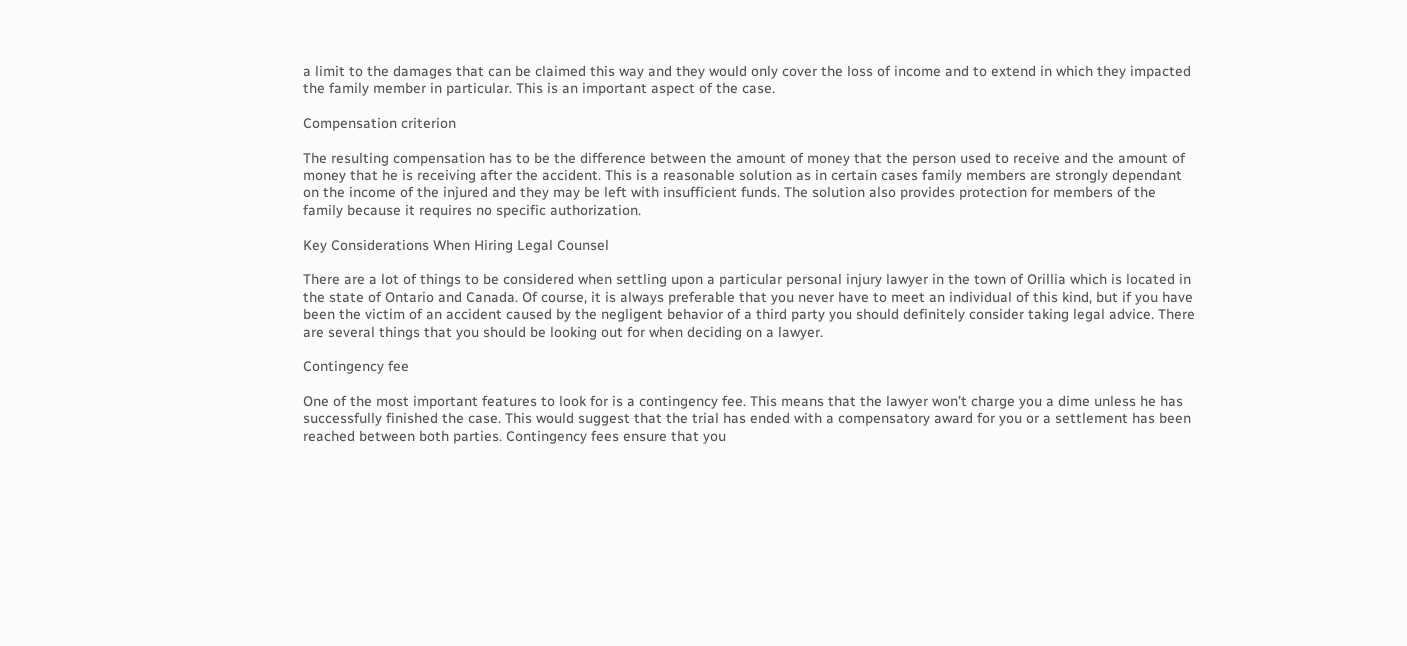a limit to the damages that can be claimed this way and they would only cover the loss of income and to extend in which they impacted the family member in particular. This is an important aspect of the case.

Compensation criterion

The resulting compensation has to be the difference between the amount of money that the person used to receive and the amount of money that he is receiving after the accident. This is a reasonable solution as in certain cases family members are strongly dependant on the income of the injured and they may be left with insufficient funds. The solution also provides protection for members of the family because it requires no specific authorization.

Key Considerations When Hiring Legal Counsel

There are a lot of things to be considered when settling upon a particular personal injury lawyer in the town of Orillia which is located in the state of Ontario and Canada. Of course, it is always preferable that you never have to meet an individual of this kind, but if you have been the victim of an accident caused by the negligent behavior of a third party you should definitely consider taking legal advice. There are several things that you should be looking out for when deciding on a lawyer.

Contingency fee

One of the most important features to look for is a contingency fee. This means that the lawyer won’t charge you a dime unless he has successfully finished the case. This would suggest that the trial has ended with a compensatory award for you or a settlement has been reached between both parties. Contingency fees ensure that you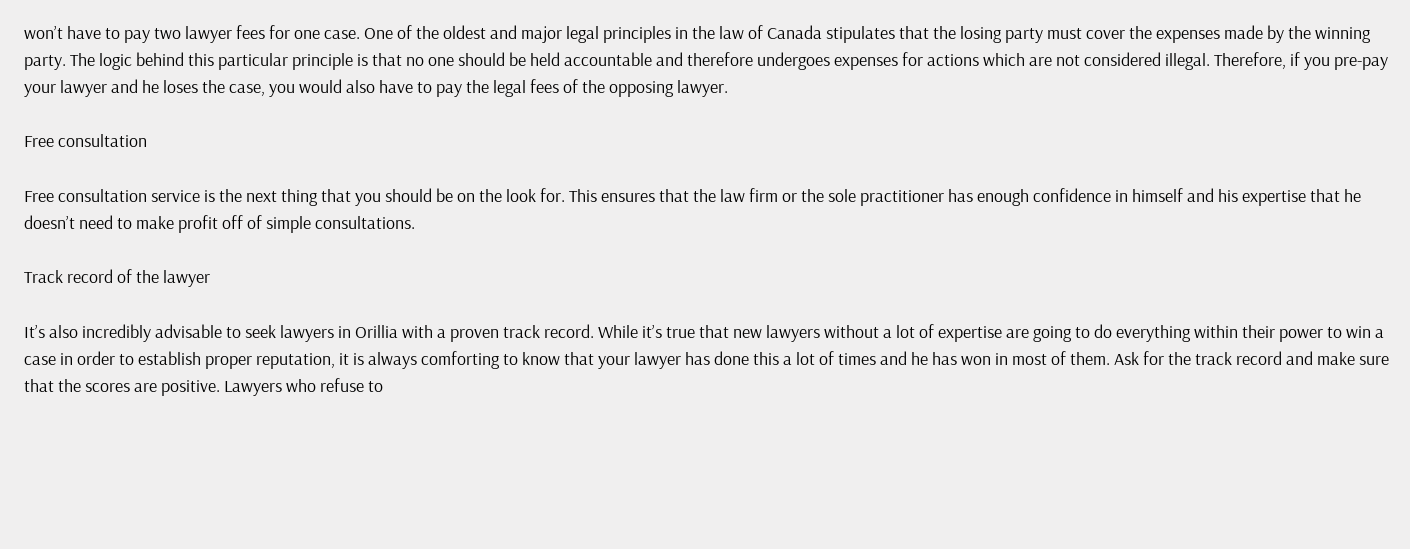won’t have to pay two lawyer fees for one case. One of the oldest and major legal principles in the law of Canada stipulates that the losing party must cover the expenses made by the winning party. The logic behind this particular principle is that no one should be held accountable and therefore undergoes expenses for actions which are not considered illegal. Therefore, if you pre-pay your lawyer and he loses the case, you would also have to pay the legal fees of the opposing lawyer.

Free consultation

Free consultation service is the next thing that you should be on the look for. This ensures that the law firm or the sole practitioner has enough confidence in himself and his expertise that he doesn’t need to make profit off of simple consultations.

Track record of the lawyer

It’s also incredibly advisable to seek lawyers in Orillia with a proven track record. While it’s true that new lawyers without a lot of expertise are going to do everything within their power to win a case in order to establish proper reputation, it is always comforting to know that your lawyer has done this a lot of times and he has won in most of them. Ask for the track record and make sure that the scores are positive. Lawyers who refuse to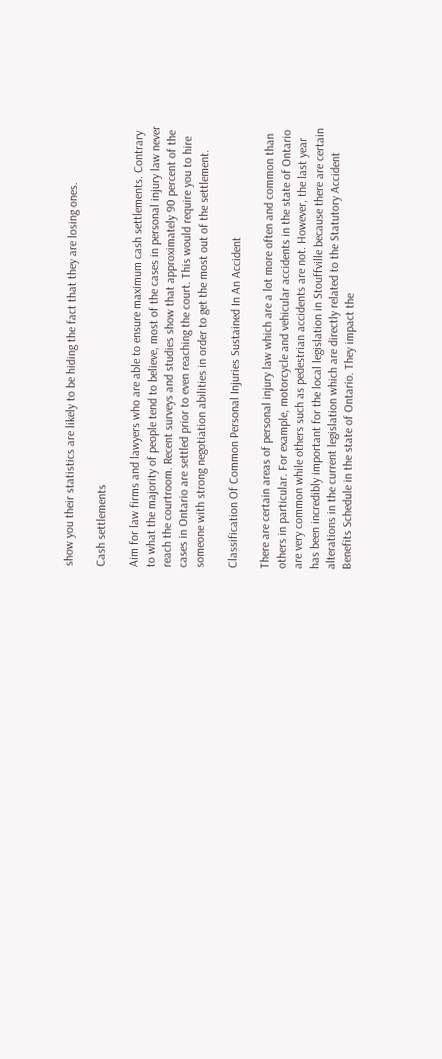show you their statistics are likely to be hiding the fact that they are losing ones.

Cash settlements

Aim for law firms and lawyers who are able to ensure maximum cash settlements. Contrary to what the majority of people tend to believe, most of the cases in personal injury law never reach the courtroom. Recent surveys and studies show that approximately 90 percent of the cases in Ontario are settled prior to even reaching the court. This would require you to hire someone with strong negotiation abilities in order to get the most out of the settlement.

Classification Of Common Personal Injuries Sustained In An Accident

There are certain areas of personal injury law which are a lot more often and common than others in particular. For example, motorcycle and vehicular accidents in the state of Ontario are very common while others such as pedestrian accidents are not. However, the last year has been incredibly important for the local legislation in Stouffville because there are certain alterations in the current legislation which are directly related to the Statutory Accident Benefits Schedule in the state of Ontario. They impact the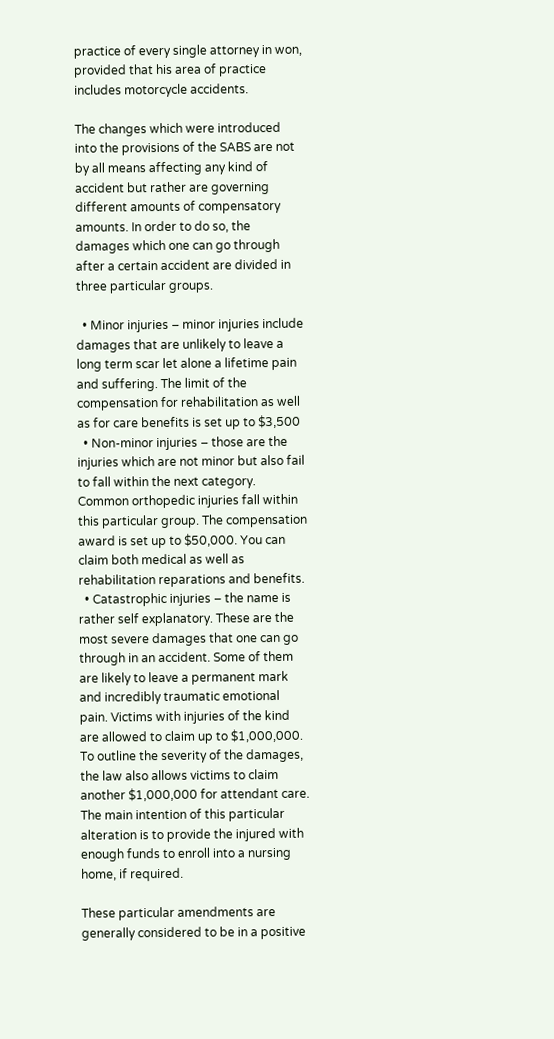practice of every single attorney in won, provided that his area of practice includes motorcycle accidents.

The changes which were introduced into the provisions of the SABS are not by all means affecting any kind of accident but rather are governing different amounts of compensatory amounts. In order to do so, the damages which one can go through after a certain accident are divided in three particular groups.

  • Minor injuries – minor injuries include damages that are unlikely to leave a long term scar let alone a lifetime pain and suffering. The limit of the compensation for rehabilitation as well as for care benefits is set up to $3,500
  • Non-minor injuries – those are the injuries which are not minor but also fail to fall within the next category. Common orthopedic injuries fall within this particular group. The compensation award is set up to $50,000. You can claim both medical as well as rehabilitation reparations and benefits.
  • Catastrophic injuries – the name is rather self explanatory. These are the most severe damages that one can go through in an accident. Some of them are likely to leave a permanent mark and incredibly traumatic emotional pain. Victims with injuries of the kind are allowed to claim up to $1,000,000. To outline the severity of the damages, the law also allows victims to claim another $1,000,000 for attendant care. The main intention of this particular alteration is to provide the injured with enough funds to enroll into a nursing home, if required.

These particular amendments are generally considered to be in a positive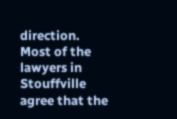direction. Most of the lawyers in Stouffville agree that the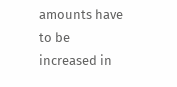amounts have to be increased in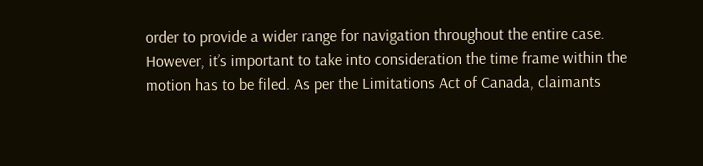order to provide a wider range for navigation throughout the entire case. However, it’s important to take into consideration the time frame within the motion has to be filed. As per the Limitations Act of Canada, claimants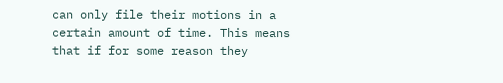can only file their motions in a certain amount of time. This means that if for some reason they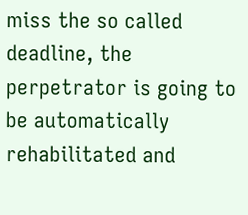miss the so called deadline, the perpetrator is going to be automatically rehabilitated and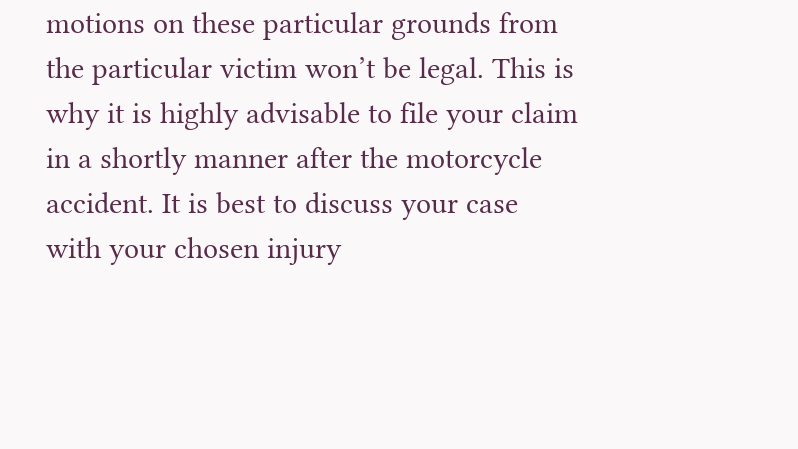motions on these particular grounds from the particular victim won’t be legal. This is why it is highly advisable to file your claim in a shortly manner after the motorcycle accident. It is best to discuss your case with your chosen injury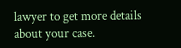lawyer to get more details about your case.